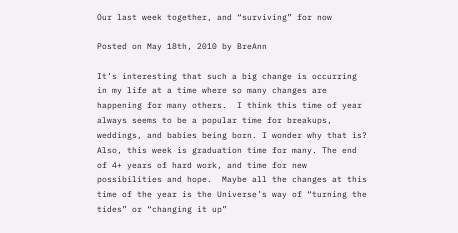Our last week together, and “surviving” for now

Posted on May 18th, 2010 by BreAnn

It’s interesting that such a big change is occurring in my life at a time where so many changes are happening for many others.  I think this time of year always seems to be a popular time for breakups, weddings, and babies being born. I wonder why that is?  Also, this week is graduation time for many. The end of 4+ years of hard work, and time for new possibilities and hope.  Maybe all the changes at this time of the year is the Universe’s way of “turning the tides” or “changing it up”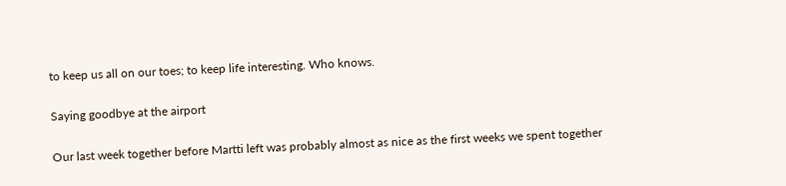to keep us all on our toes; to keep life interesting. Who knows.

Saying goodbye at the airport

Our last week together before Martti left was probably almost as nice as the first weeks we spent together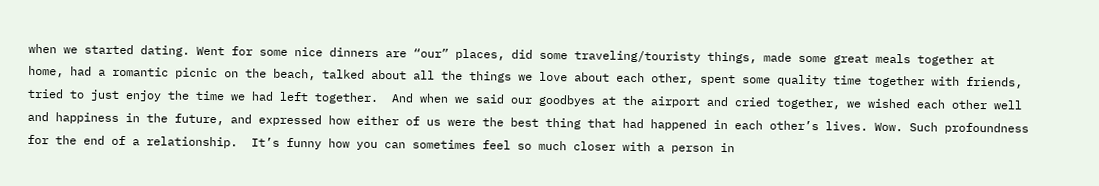when we started dating. Went for some nice dinners are “our” places, did some traveling/touristy things, made some great meals together at home, had a romantic picnic on the beach, talked about all the things we love about each other, spent some quality time together with friends, tried to just enjoy the time we had left together.  And when we said our goodbyes at the airport and cried together, we wished each other well and happiness in the future, and expressed how either of us were the best thing that had happened in each other’s lives. Wow. Such profoundness for the end of a relationship.  It’s funny how you can sometimes feel so much closer with a person in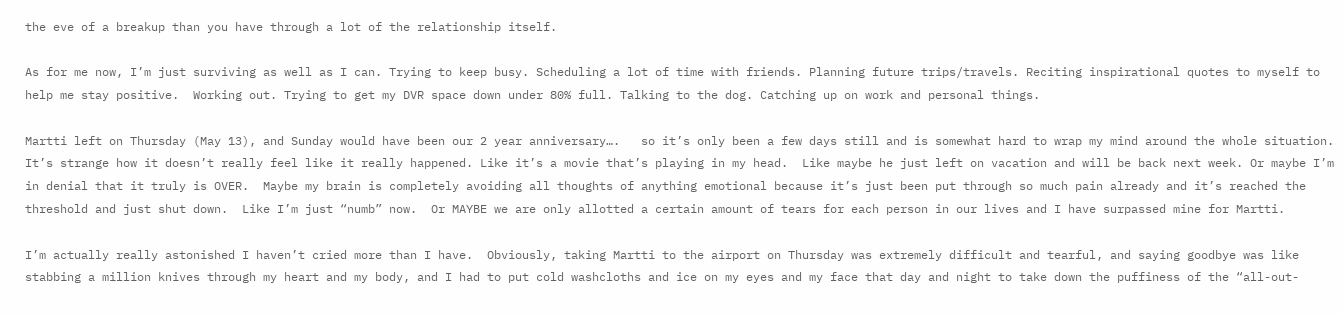the eve of a breakup than you have through a lot of the relationship itself.

As for me now, I’m just surviving as well as I can. Trying to keep busy. Scheduling a lot of time with friends. Planning future trips/travels. Reciting inspirational quotes to myself to help me stay positive.  Working out. Trying to get my DVR space down under 80% full. Talking to the dog. Catching up on work and personal things.

Martti left on Thursday (May 13), and Sunday would have been our 2 year anniversary….   so it’s only been a few days still and is somewhat hard to wrap my mind around the whole situation.  It’s strange how it doesn’t really feel like it really happened. Like it’s a movie that’s playing in my head.  Like maybe he just left on vacation and will be back next week. Or maybe I’m in denial that it truly is OVER.  Maybe my brain is completely avoiding all thoughts of anything emotional because it’s just been put through so much pain already and it’s reached the threshold and just shut down.  Like I’m just “numb” now.  Or MAYBE we are only allotted a certain amount of tears for each person in our lives and I have surpassed mine for Martti.

I’m actually really astonished I haven’t cried more than I have.  Obviously, taking Martti to the airport on Thursday was extremely difficult and tearful, and saying goodbye was like stabbing a million knives through my heart and my body, and I had to put cold washcloths and ice on my eyes and my face that day and night to take down the puffiness of the “all-out-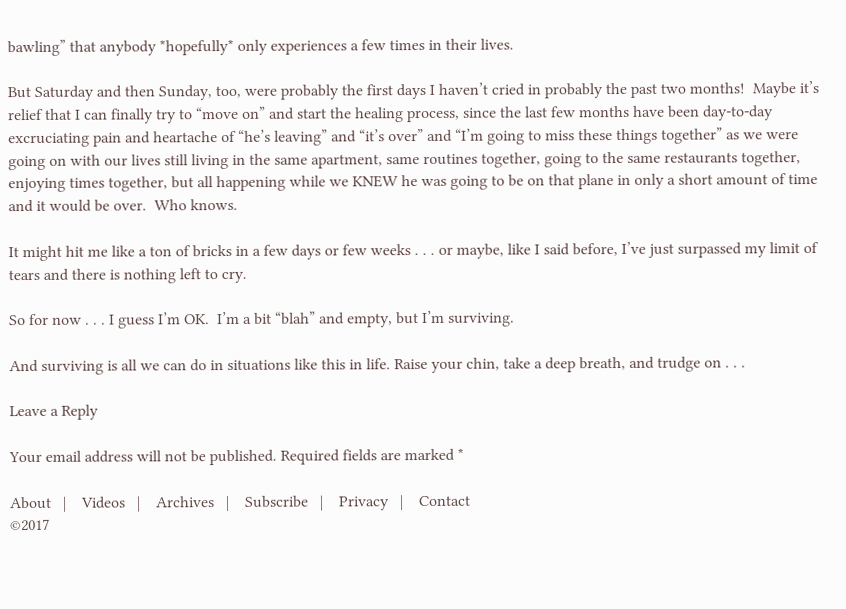bawling” that anybody *hopefully* only experiences a few times in their lives.

But Saturday and then Sunday, too, were probably the first days I haven’t cried in probably the past two months!  Maybe it’s relief that I can finally try to “move on” and start the healing process, since the last few months have been day-to-day excruciating pain and heartache of “he’s leaving” and “it’s over” and “I’m going to miss these things together” as we were going on with our lives still living in the same apartment, same routines together, going to the same restaurants together, enjoying times together, but all happening while we KNEW he was going to be on that plane in only a short amount of time and it would be over.  Who knows.

It might hit me like a ton of bricks in a few days or few weeks . . . or maybe, like I said before, I’ve just surpassed my limit of tears and there is nothing left to cry.

So for now . . . I guess I’m OK.  I’m a bit “blah” and empty, but I’m surviving.

And surviving is all we can do in situations like this in life. Raise your chin, take a deep breath, and trudge on . . .

Leave a Reply

Your email address will not be published. Required fields are marked *

About   |    Videos   |    Archives   |    Subscribe   |    Privacy   |    Contact
©2017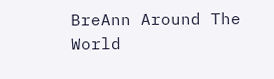BreAnn Around The World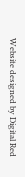Website designed by Digital Red